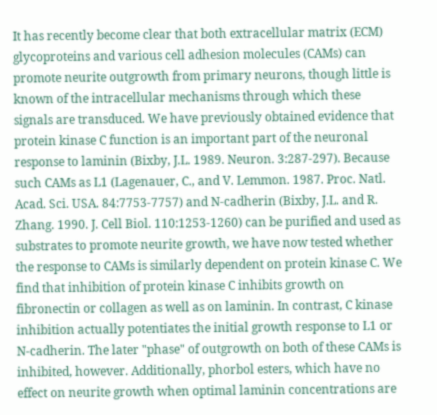It has recently become clear that both extracellular matrix (ECM) glycoproteins and various cell adhesion molecules (CAMs) can promote neurite outgrowth from primary neurons, though little is known of the intracellular mechanisms through which these signals are transduced. We have previously obtained evidence that protein kinase C function is an important part of the neuronal response to laminin (Bixby, J.L. 1989. Neuron. 3:287-297). Because such CAMs as L1 (Lagenauer, C., and V. Lemmon. 1987. Proc. Natl. Acad. Sci. USA. 84:7753-7757) and N-cadherin (Bixby, J.L. and R. Zhang. 1990. J. Cell Biol. 110:1253-1260) can be purified and used as substrates to promote neurite growth, we have now tested whether the response to CAMs is similarly dependent on protein kinase C. We find that inhibition of protein kinase C inhibits growth on fibronectin or collagen as well as on laminin. In contrast, C kinase inhibition actually potentiates the initial growth response to L1 or N-cadherin. The later "phase" of outgrowth on both of these CAMs is inhibited, however. Additionally, phorbol esters, which have no effect on neurite growth when optimal laminin concentrations are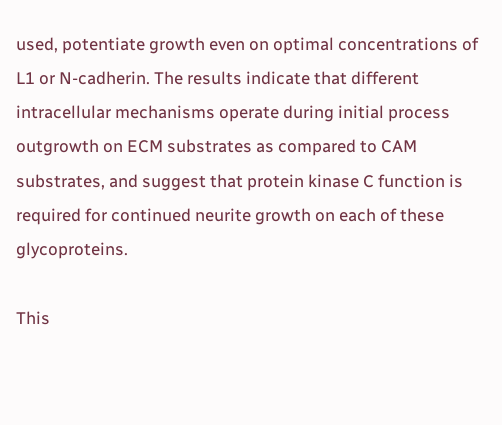used, potentiate growth even on optimal concentrations of L1 or N-cadherin. The results indicate that different intracellular mechanisms operate during initial process outgrowth on ECM substrates as compared to CAM substrates, and suggest that protein kinase C function is required for continued neurite growth on each of these glycoproteins.

This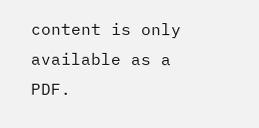content is only available as a PDF.